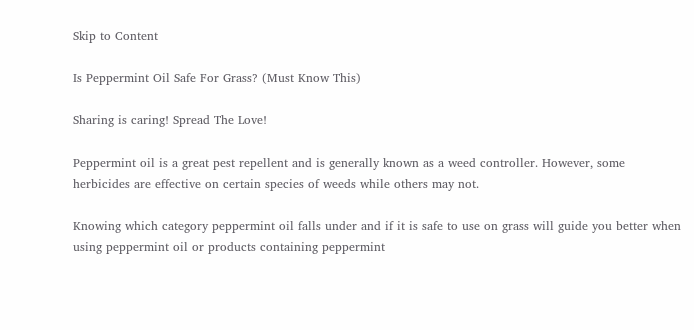Skip to Content

Is Peppermint Oil Safe For Grass? (Must Know This)

Sharing is caring! Spread The Love!

Peppermint oil is a great pest repellent and is generally known as a weed controller. However, some herbicides are effective on certain species of weeds while others may not.

Knowing which category peppermint oil falls under and if it is safe to use on grass will guide you better when using peppermint oil or products containing peppermint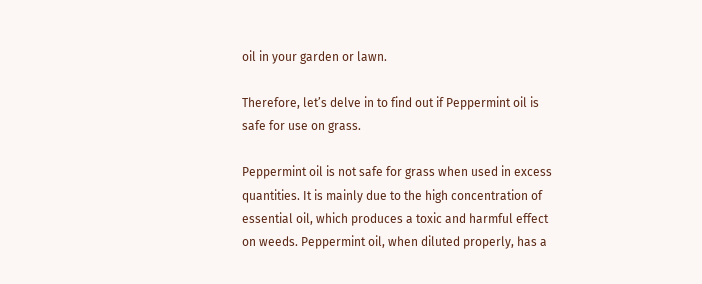oil in your garden or lawn.

Therefore, let’s delve in to find out if Peppermint oil is safe for use on grass.

Peppermint oil is not safe for grass when used in excess quantities. It is mainly due to the high concentration of essential oil, which produces a toxic and harmful effect on weeds. Peppermint oil, when diluted properly, has a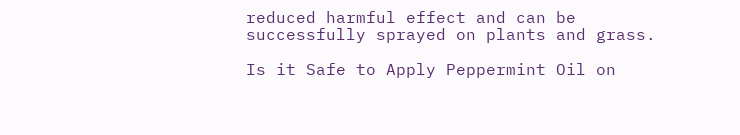reduced harmful effect and can be successfully sprayed on plants and grass.

Is it Safe to Apply Peppermint Oil on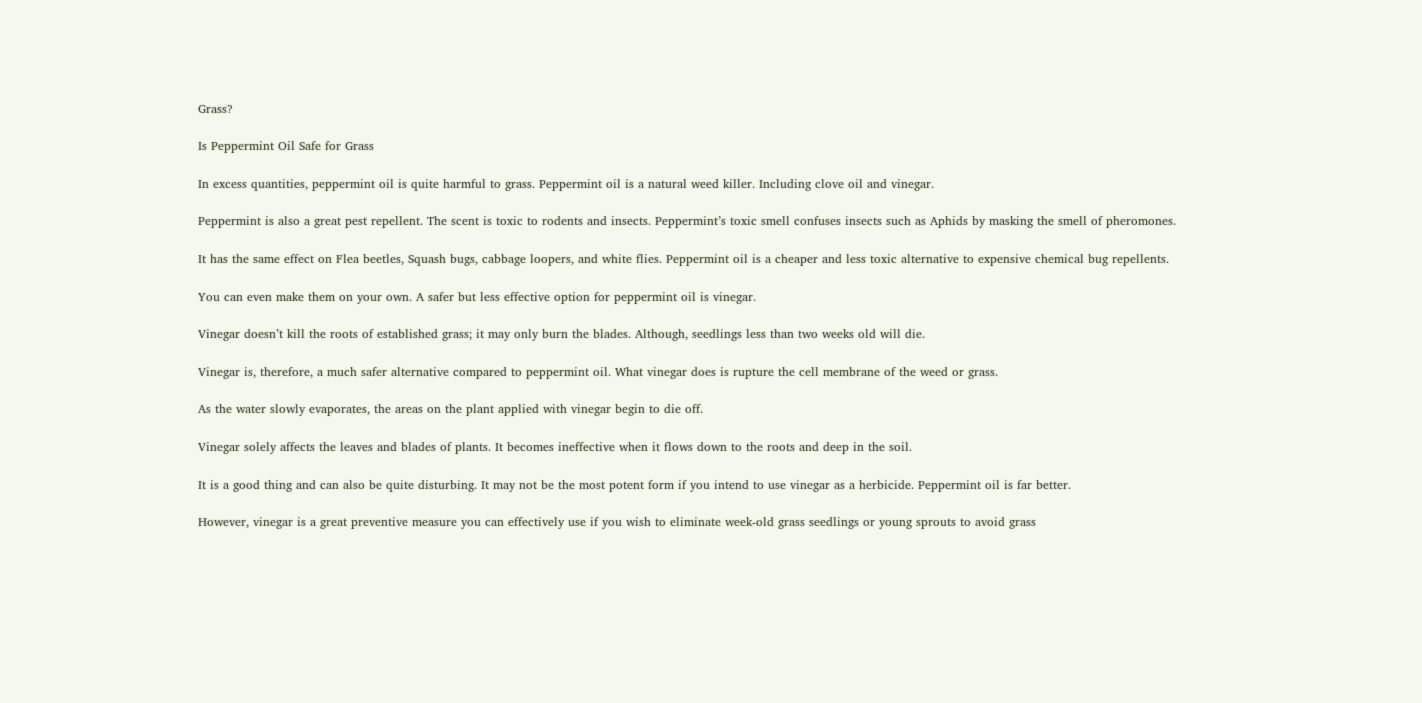Grass?

Is Peppermint Oil Safe for Grass

In excess quantities, peppermint oil is quite harmful to grass. Peppermint oil is a natural weed killer. Including clove oil and vinegar.

Peppermint is also a great pest repellent. The scent is toxic to rodents and insects. Peppermint’s toxic smell confuses insects such as Aphids by masking the smell of pheromones.

It has the same effect on Flea beetles, Squash bugs, cabbage loopers, and white flies. Peppermint oil is a cheaper and less toxic alternative to expensive chemical bug repellents.

You can even make them on your own. A safer but less effective option for peppermint oil is vinegar.

Vinegar doesn’t kill the roots of established grass; it may only burn the blades. Although, seedlings less than two weeks old will die.

Vinegar is, therefore, a much safer alternative compared to peppermint oil. What vinegar does is rupture the cell membrane of the weed or grass.

As the water slowly evaporates, the areas on the plant applied with vinegar begin to die off.

Vinegar solely affects the leaves and blades of plants. It becomes ineffective when it flows down to the roots and deep in the soil.

It is a good thing and can also be quite disturbing. It may not be the most potent form if you intend to use vinegar as a herbicide. Peppermint oil is far better.

However, vinegar is a great preventive measure you can effectively use if you wish to eliminate week-old grass seedlings or young sprouts to avoid grass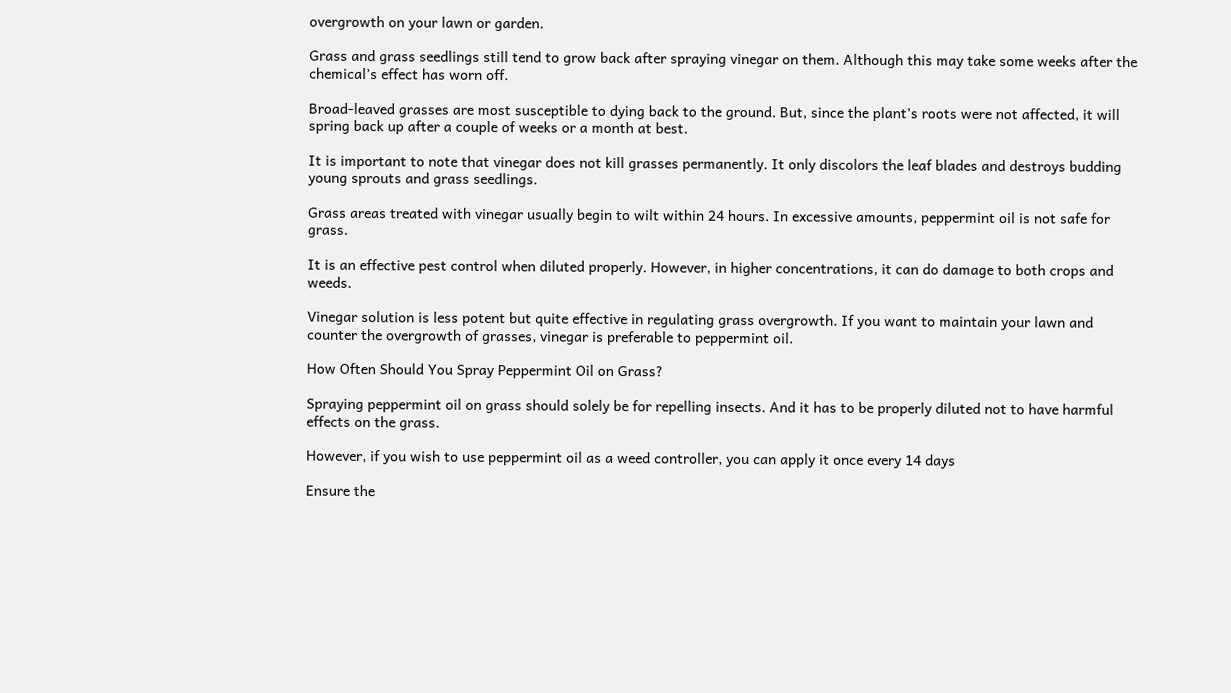overgrowth on your lawn or garden.

Grass and grass seedlings still tend to grow back after spraying vinegar on them. Although this may take some weeks after the chemical’s effect has worn off.

Broad-leaved grasses are most susceptible to dying back to the ground. But, since the plant’s roots were not affected, it will spring back up after a couple of weeks or a month at best.

It is important to note that vinegar does not kill grasses permanently. It only discolors the leaf blades and destroys budding young sprouts and grass seedlings.

Grass areas treated with vinegar usually begin to wilt within 24 hours. In excessive amounts, peppermint oil is not safe for grass.

It is an effective pest control when diluted properly. However, in higher concentrations, it can do damage to both crops and weeds.

Vinegar solution is less potent but quite effective in regulating grass overgrowth. If you want to maintain your lawn and counter the overgrowth of grasses, vinegar is preferable to peppermint oil.

How Often Should You Spray Peppermint Oil on Grass?

Spraying peppermint oil on grass should solely be for repelling insects. And it has to be properly diluted not to have harmful effects on the grass.

However, if you wish to use peppermint oil as a weed controller, you can apply it once every 14 days

Ensure the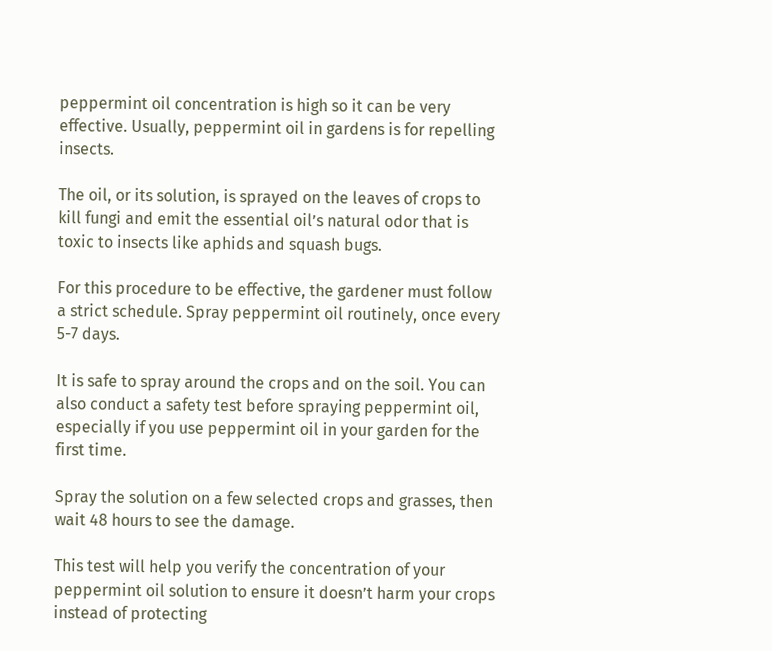peppermint oil concentration is high so it can be very effective. Usually, peppermint oil in gardens is for repelling insects.

The oil, or its solution, is sprayed on the leaves of crops to kill fungi and emit the essential oil’s natural odor that is toxic to insects like aphids and squash bugs.

For this procedure to be effective, the gardener must follow a strict schedule. Spray peppermint oil routinely, once every 5-7 days.

It is safe to spray around the crops and on the soil. You can also conduct a safety test before spraying peppermint oil, especially if you use peppermint oil in your garden for the first time.

Spray the solution on a few selected crops and grasses, then wait 48 hours to see the damage.

This test will help you verify the concentration of your peppermint oil solution to ensure it doesn’t harm your crops instead of protecting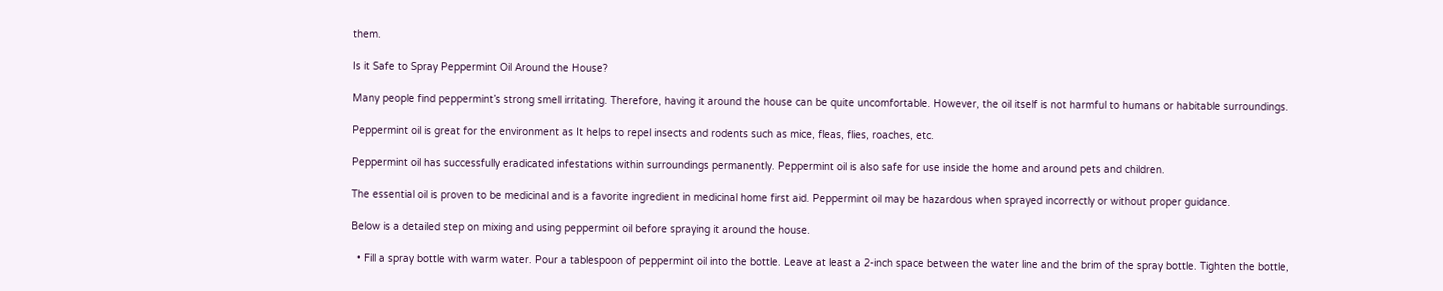them.

Is it Safe to Spray Peppermint Oil Around the House?

Many people find peppermint’s strong smell irritating. Therefore, having it around the house can be quite uncomfortable. However, the oil itself is not harmful to humans or habitable surroundings.

Peppermint oil is great for the environment as It helps to repel insects and rodents such as mice, fleas, flies, roaches, etc.

Peppermint oil has successfully eradicated infestations within surroundings permanently. Peppermint oil is also safe for use inside the home and around pets and children.

The essential oil is proven to be medicinal and is a favorite ingredient in medicinal home first aid. Peppermint oil may be hazardous when sprayed incorrectly or without proper guidance.

Below is a detailed step on mixing and using peppermint oil before spraying it around the house.

  • Fill a spray bottle with warm water. Pour a tablespoon of peppermint oil into the bottle. Leave at least a 2-inch space between the water line and the brim of the spray bottle. Tighten the bottle,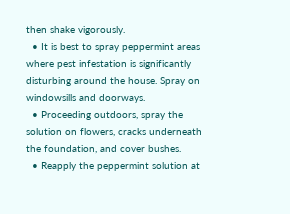then shake vigorously.
  • It is best to spray peppermint areas where pest infestation is significantly disturbing around the house. Spray on windowsills and doorways.
  • Proceeding outdoors, spray the solution on flowers, cracks underneath the foundation, and cover bushes.
  • Reapply the peppermint solution at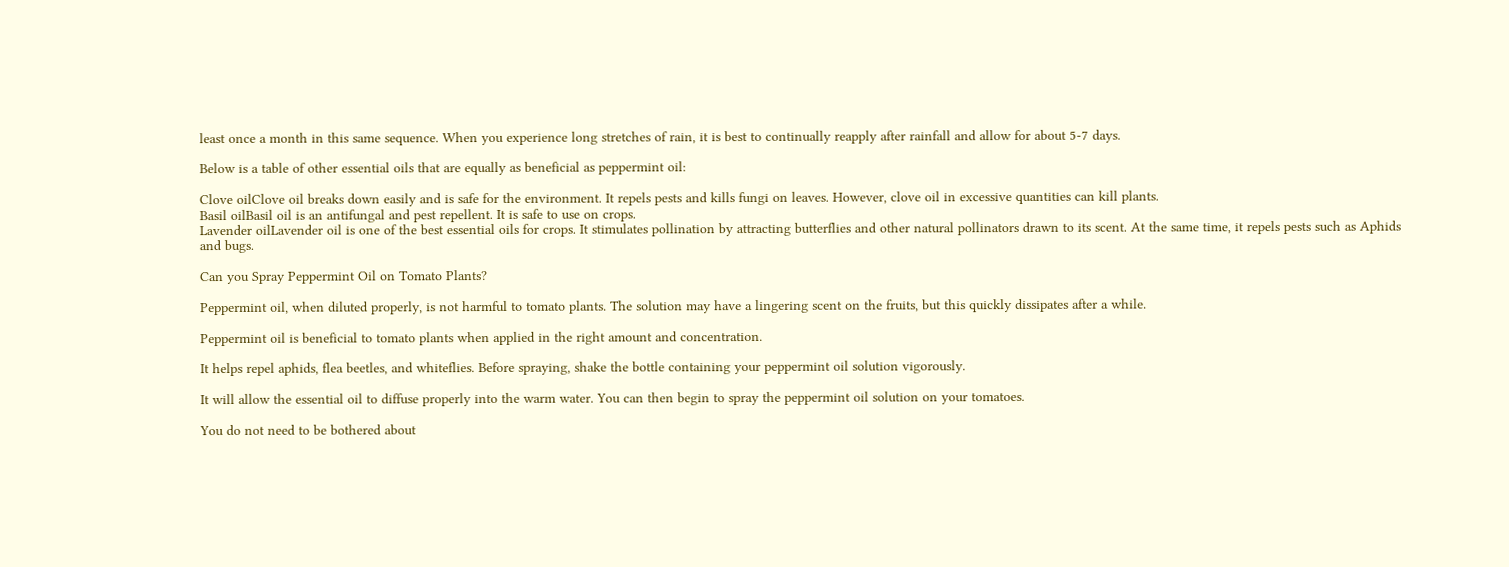least once a month in this same sequence. When you experience long stretches of rain, it is best to continually reapply after rainfall and allow for about 5-7 days.

Below is a table of other essential oils that are equally as beneficial as peppermint oil:

Clove oilClove oil breaks down easily and is safe for the environment. It repels pests and kills fungi on leaves. However, clove oil in excessive quantities can kill plants.
Basil oilBasil oil is an antifungal and pest repellent. It is safe to use on crops.
Lavender oilLavender oil is one of the best essential oils for crops. It stimulates pollination by attracting butterflies and other natural pollinators drawn to its scent. At the same time, it repels pests such as Aphids and bugs.

Can you Spray Peppermint Oil on Tomato Plants?

Peppermint oil, when diluted properly, is not harmful to tomato plants. The solution may have a lingering scent on the fruits, but this quickly dissipates after a while.

Peppermint oil is beneficial to tomato plants when applied in the right amount and concentration.

It helps repel aphids, flea beetles, and whiteflies. Before spraying, shake the bottle containing your peppermint oil solution vigorously.

It will allow the essential oil to diffuse properly into the warm water. You can then begin to spray the peppermint oil solution on your tomatoes.

You do not need to be bothered about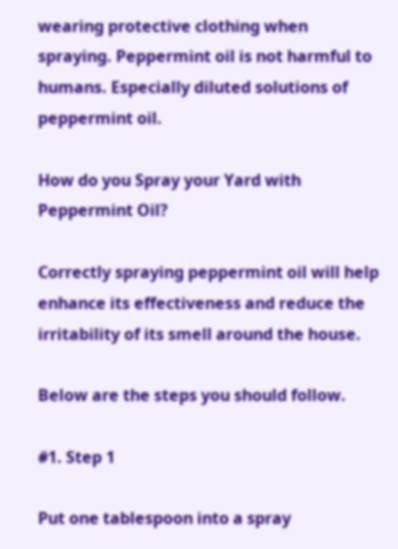wearing protective clothing when spraying. Peppermint oil is not harmful to humans. Especially diluted solutions of peppermint oil.

How do you Spray your Yard with Peppermint Oil?

Correctly spraying peppermint oil will help enhance its effectiveness and reduce the irritability of its smell around the house.

Below are the steps you should follow.

#1. Step 1

Put one tablespoon into a spray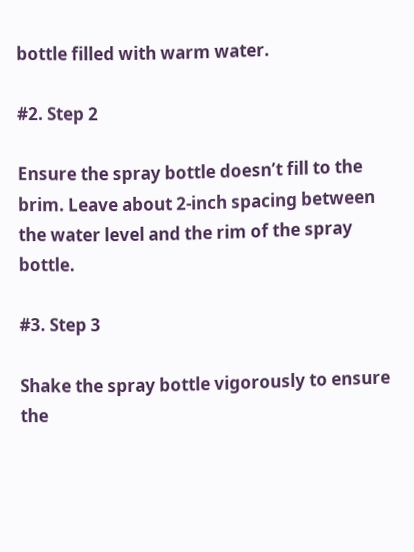bottle filled with warm water.

#2. Step 2

Ensure the spray bottle doesn’t fill to the brim. Leave about 2-inch spacing between the water level and the rim of the spray bottle.

#3. Step 3

Shake the spray bottle vigorously to ensure the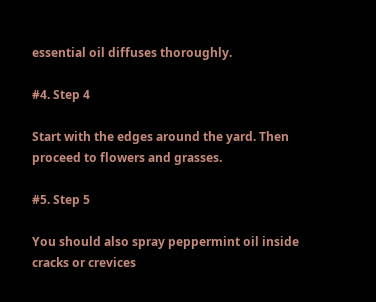essential oil diffuses thoroughly.

#4. Step 4

Start with the edges around the yard. Then proceed to flowers and grasses.

#5. Step 5

You should also spray peppermint oil inside cracks or crevices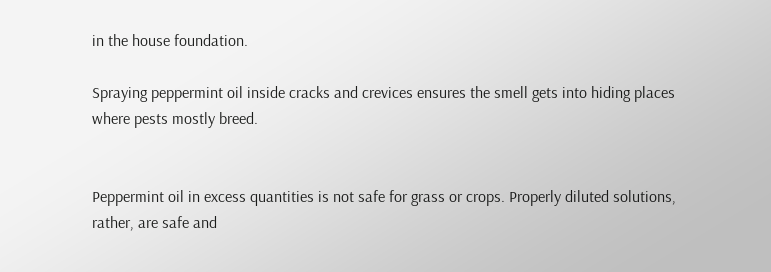in the house foundation.

Spraying peppermint oil inside cracks and crevices ensures the smell gets into hiding places where pests mostly breed.


Peppermint oil in excess quantities is not safe for grass or crops. Properly diluted solutions, rather, are safe and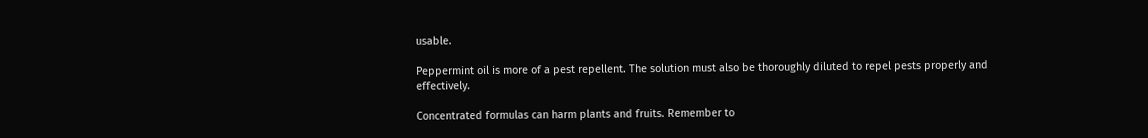usable.

Peppermint oil is more of a pest repellent. The solution must also be thoroughly diluted to repel pests properly and effectively.

Concentrated formulas can harm plants and fruits. Remember to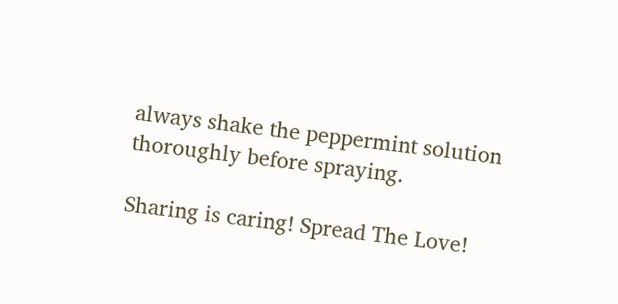always shake the peppermint solution thoroughly before spraying.

Sharing is caring! Spread The Love!